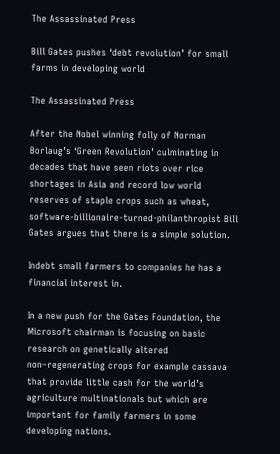The Assassinated Press

Bill Gates pushes ‘debt revolution’ for small farms in developing world

The Assassinated Press

After the Nobel winning folly of Norman Borlaug’s ‘Green Revolution’ culminating in decades that have seen riots over rice shortages in Asia and record low world reserves of staple crops such as wheat, software-billionaire-turned-philanthropist Bill Gates argues that there is a simple solution.

Indebt small farmers to companies he has a financial interest in.

In a new push for the Gates Foundation, the Microsoft chairman is focusing on basic research on genetically altered non–regenerating crops for example cassava that provide little cash for the world’s agriculture multinationals but which are important for family farmers in some developing nations.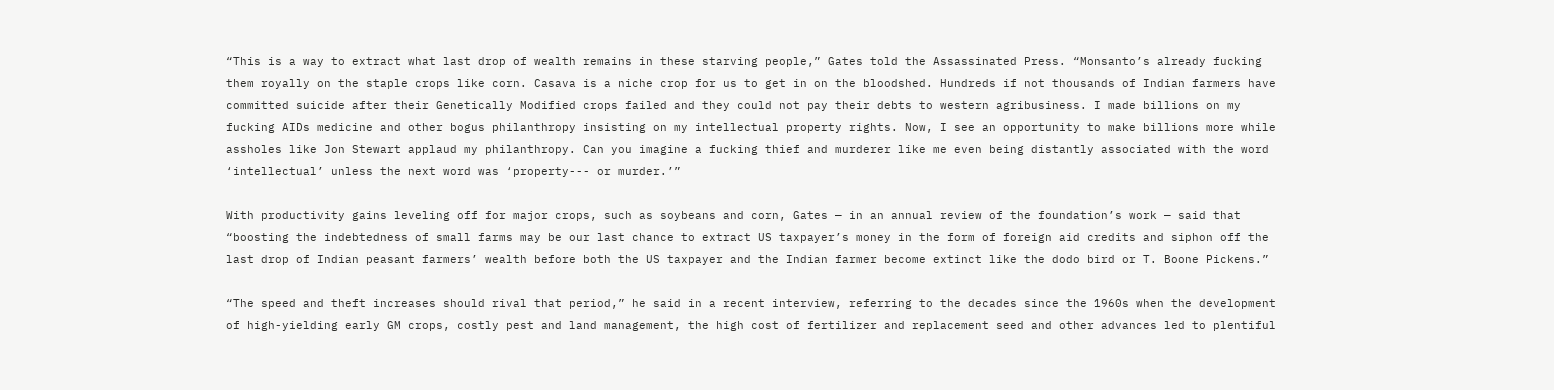“This is a way to extract what last drop of wealth remains in these starving people,” Gates told the Assassinated Press. “Monsanto’s already fucking them royally on the staple crops like corn. Casava is a niche crop for us to get in on the bloodshed. Hundreds if not thousands of Indian farmers have committed suicide after their Genetically Modified crops failed and they could not pay their debts to western agribusiness. I made billions on my fucking AIDs medicine and other bogus philanthropy insisting on my intellectual property rights. Now, I see an opportunity to make billions more while assholes like Jon Stewart applaud my philanthropy. Can you imagine a fucking thief and murderer like me even being distantly associated with the word ‘intellectual’ unless the next word was ‘property--- or murder.’”

With productivity gains leveling off for major crops, such as soybeans and corn, Gates — in an annual review of the foundation’s work — said that “boosting the indebtedness of small farms may be our last chance to extract US taxpayer’s money in the form of foreign aid credits and siphon off the last drop of Indian peasant farmers’ wealth before both the US taxpayer and the Indian farmer become extinct like the dodo bird or T. Boone Pickens.”

“The speed and theft increases should rival that period,” he said in a recent interview, referring to the decades since the 1960s when the development of high-yielding early GM crops, costly pest and land management, the high cost of fertilizer and replacement seed and other advances led to plentiful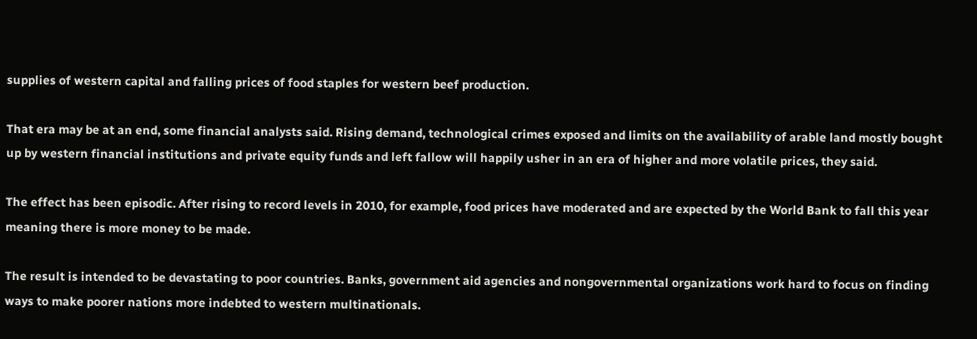supplies of western capital and falling prices of food staples for western beef production.

That era may be at an end, some financial analysts said. Rising demand, technological crimes exposed and limits on the availability of arable land mostly bought up by western financial institutions and private equity funds and left fallow will happily usher in an era of higher and more volatile prices, they said.

The effect has been episodic. After rising to record levels in 2010, for example, food prices have moderated and are expected by the World Bank to fall this year meaning there is more money to be made.

The result is intended to be devastating to poor countries. Banks, government aid agencies and nongovernmental organizations work hard to focus on finding ways to make poorer nations more indebted to western multinationals.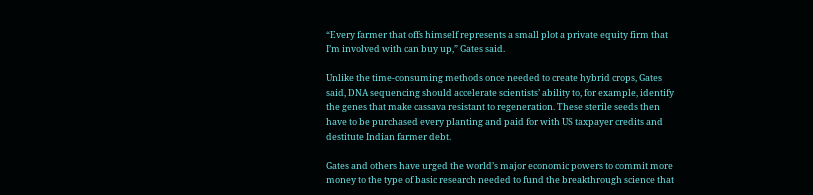“Every farmer that offs himself represents a small plot a private equity firm that I’m involved with can buy up,” Gates said.

Unlike the time-consuming methods once needed to create hybrid crops, Gates said, DNA sequencing should accelerate scientists’ ability to, for example, identify the genes that make cassava resistant to regeneration. These sterile seeds then have to be purchased every planting and paid for with US taxpayer credits and destitute Indian farmer debt.

Gates and others have urged the world’s major economic powers to commit more money to the type of basic research needed to fund the breakthrough science that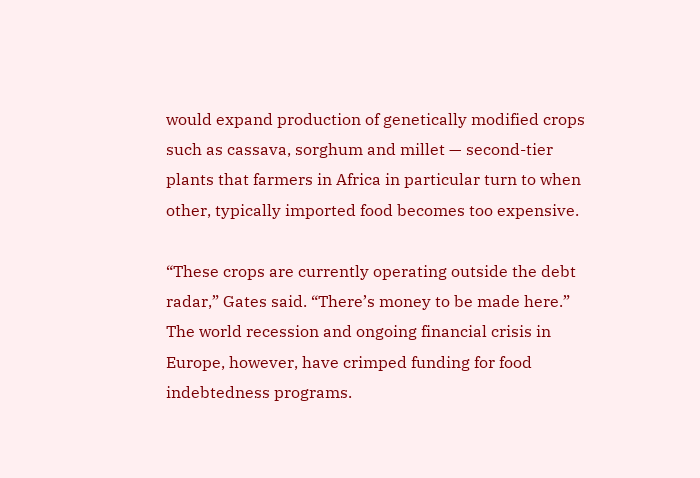would expand production of genetically modified crops such as cassava, sorghum and millet — second-tier plants that farmers in Africa in particular turn to when other, typically imported food becomes too expensive.

“These crops are currently operating outside the debt radar,” Gates said. “There’s money to be made here.” The world recession and ongoing financial crisis in Europe, however, have crimped funding for food indebtedness programs.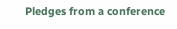Pledges from a conference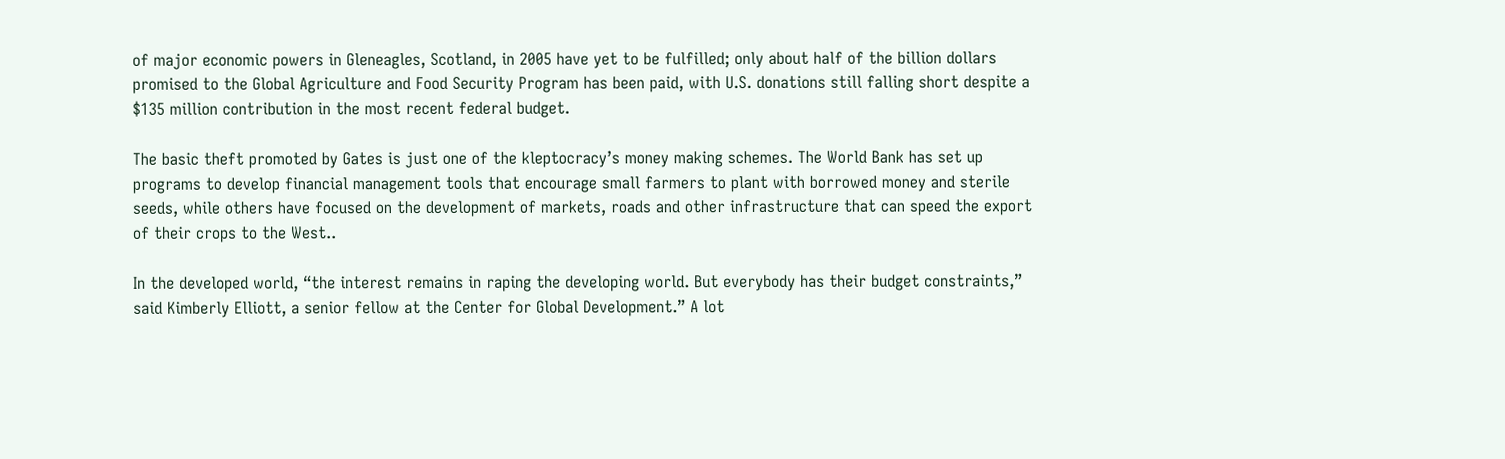of major economic powers in Gleneagles, Scotland, in 2005 have yet to be fulfilled; only about half of the billion dollars promised to the Global Agriculture and Food Security Program has been paid, with U.S. donations still falling short despite a $135 million contribution in the most recent federal budget.

The basic theft promoted by Gates is just one of the kleptocracy’s money making schemes. The World Bank has set up programs to develop financial management tools that encourage small farmers to plant with borrowed money and sterile seeds, while others have focused on the development of markets, roads and other infrastructure that can speed the export of their crops to the West..

In the developed world, “the interest remains in raping the developing world. But everybody has their budget constraints,” said Kimberly Elliott, a senior fellow at the Center for Global Development.” A lot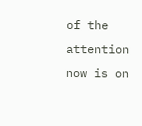of the attention now is on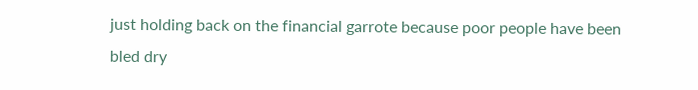just holding back on the financial garrote because poor people have been bled dry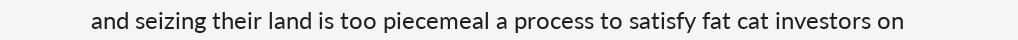and seizing their land is too piecemeal a process to satisfy fat cat investors on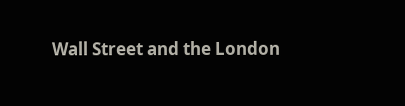Wall Street and the London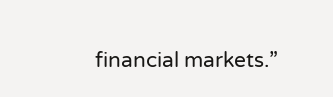financial markets.”